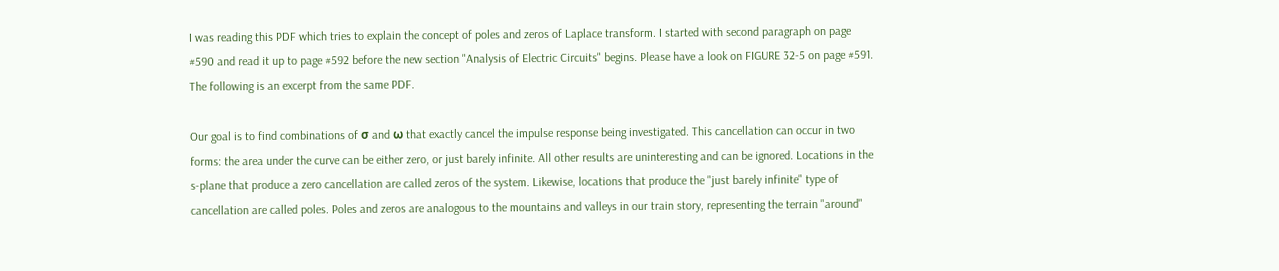I was reading this PDF which tries to explain the concept of poles and zeros of Laplace transform. I started with second paragraph on page #590 and read it up to page #592 before the new section "Analysis of Electric Circuits" begins. Please have a look on FIGURE 32-5 on page #591. The following is an excerpt from the same PDF.

Our goal is to find combinations of σ and ω that exactly cancel the impulse response being investigated. This cancellation can occur in two forms: the area under the curve can be either zero, or just barely infinite. All other results are uninteresting and can be ignored. Locations in the s-plane that produce a zero cancellation are called zeros of the system. Likewise, locations that produce the "just barely infinite" type of cancellation are called poles. Poles and zeros are analogous to the mountains and valleys in our train story, representing the terrain "around"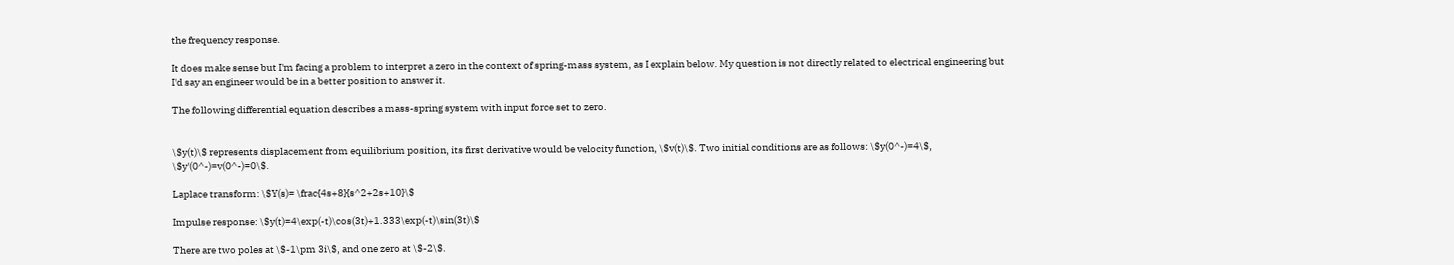the frequency response.

It does make sense but I'm facing a problem to interpret a zero in the context of spring-mass system, as I explain below. My question is not directly related to electrical engineering but I'd say an engineer would be in a better position to answer it.

The following differential equation describes a mass-spring system with input force set to zero.


\$y(t)\$ represents displacement from equilibrium position, its first derivative would be velocity function, \$v(t)\$. Two initial conditions are as follows: \$y(0^-)=4\$, \$y'(0^-)=v(0^-)=0\$.

Laplace transform: \$Y(s)= \frac{4s+8}{s^2+2s+10}\$

Impulse response: \$y(t)=4\exp(-t)\cos(3t)+1.333\exp(-t)\sin(3t)\$

There are two poles at \$-1\pm 3i\$, and one zero at \$-2\$.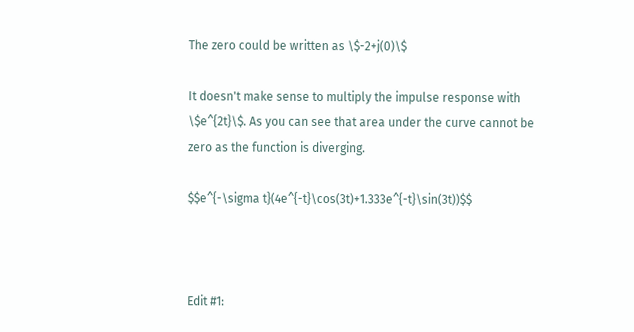The zero could be written as \$-2+j(0)\$

It doesn't make sense to multiply the impulse response with \$e^{2t}\$. As you can see that area under the curve cannot be zero as the function is diverging.

$$e^{-\sigma t}(4e^{-t}\cos(3t)+1.333e^{-t}\sin(3t))$$



Edit #1: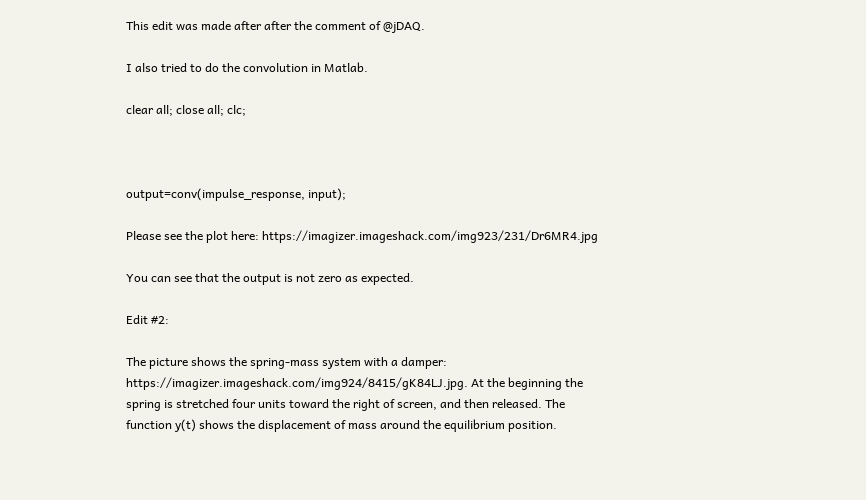This edit was made after after the comment of @jDAQ.

I also tried to do the convolution in Matlab.

clear all; close all; clc;



output=conv(impulse_response, input);

Please see the plot here: https://imagizer.imageshack.com/img923/231/Dr6MR4.jpg

You can see that the output is not zero as expected.

Edit #2:

The picture shows the spring-mass system with a damper: https://imagizer.imageshack.com/img924/8415/gK84LJ.jpg. At the beginning the spring is stretched four units toward the right of screen, and then released. The function y(t) shows the displacement of mass around the equilibrium position.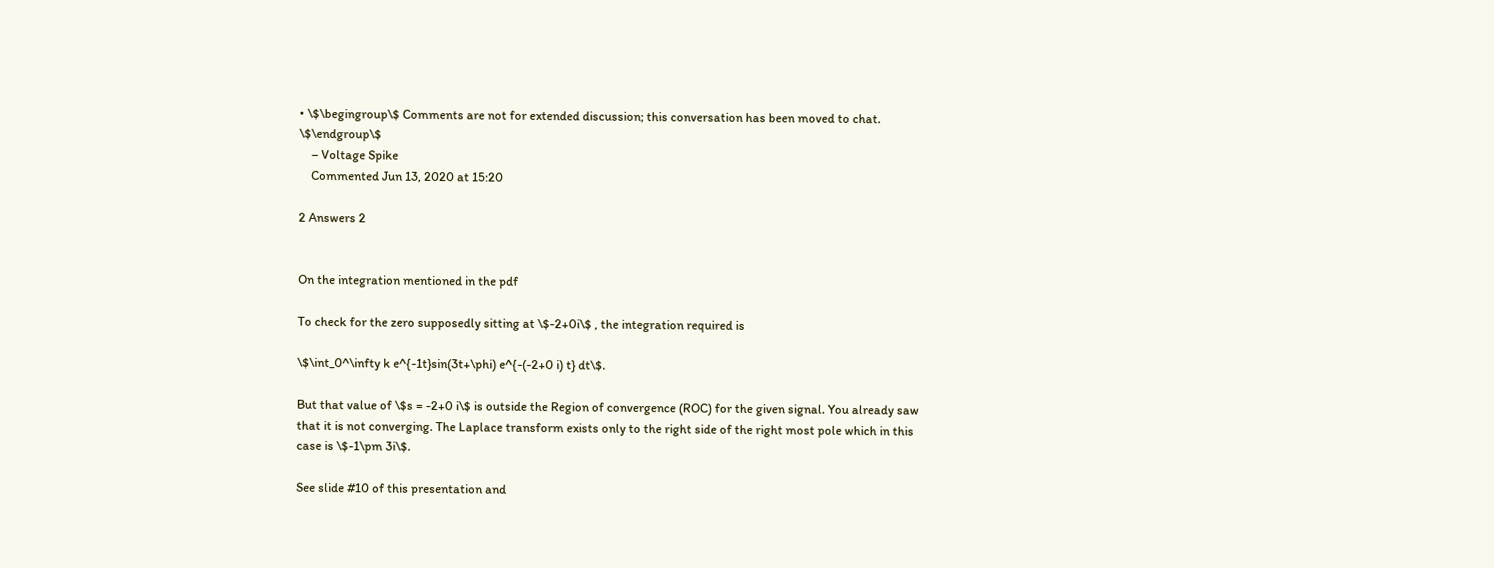• \$\begingroup\$ Comments are not for extended discussion; this conversation has been moved to chat. \$\endgroup\$
    – Voltage Spike
    Commented Jun 13, 2020 at 15:20

2 Answers 2


On the integration mentioned in the pdf

To check for the zero supposedly sitting at \$-2+0i\$ , the integration required is

\$\int_0^\infty k e^{-1t}sin(3t+\phi) e^{-(-2+0 i) t} dt\$.

But that value of \$s = -2+0 i\$ is outside the Region of convergence (ROC) for the given signal. You already saw that it is not converging. The Laplace transform exists only to the right side of the right most pole which in this case is \$-1\pm 3i\$.

See slide #10 of this presentation and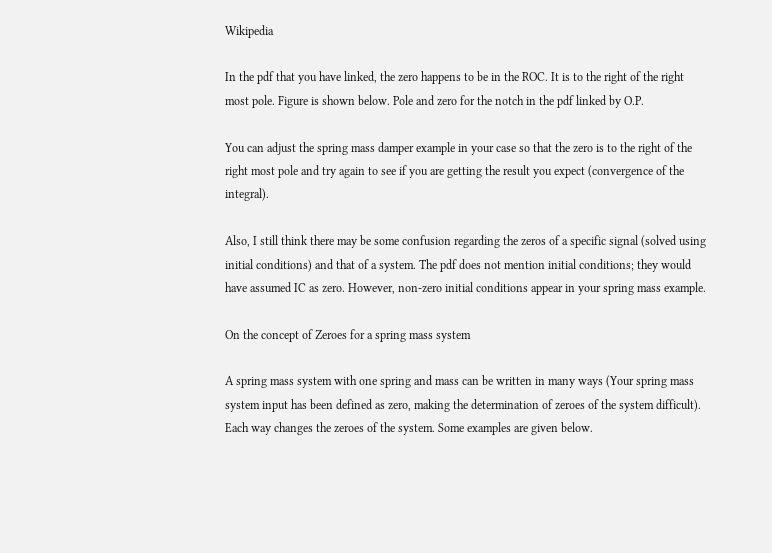Wikipedia

In the pdf that you have linked, the zero happens to be in the ROC. It is to the right of the right most pole. Figure is shown below. Pole and zero for the notch in the pdf linked by O.P.

You can adjust the spring mass damper example in your case so that the zero is to the right of the right most pole and try again to see if you are getting the result you expect (convergence of the integral).

Also, I still think there may be some confusion regarding the zeros of a specific signal (solved using initial conditions) and that of a system. The pdf does not mention initial conditions; they would have assumed IC as zero. However, non-zero initial conditions appear in your spring mass example.

On the concept of Zeroes for a spring mass system

A spring mass system with one spring and mass can be written in many ways (Your spring mass system input has been defined as zero, making the determination of zeroes of the system difficult). Each way changes the zeroes of the system. Some examples are given below.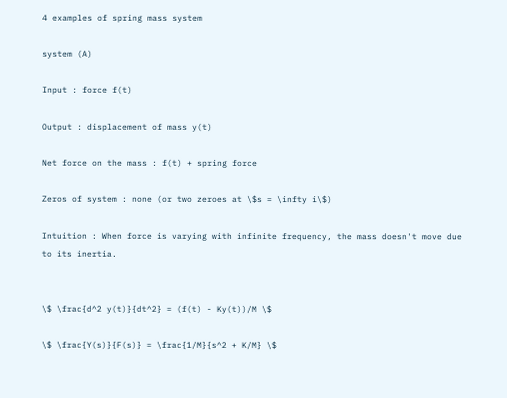4 examples of spring mass system

system (A)

Input : force f(t)

Output : displacement of mass y(t)

Net force on the mass : f(t) + spring force

Zeros of system : none (or two zeroes at \$s = \infty i\$)

Intuition : When force is varying with infinite frequency, the mass doesn't move due to its inertia.


\$ \frac{d^2 y(t)}{dt^2} = (f(t) - Ky(t))/M \$

\$ \frac{Y(s)}{F(s)} = \frac{1/M}{s^2 + K/M} \$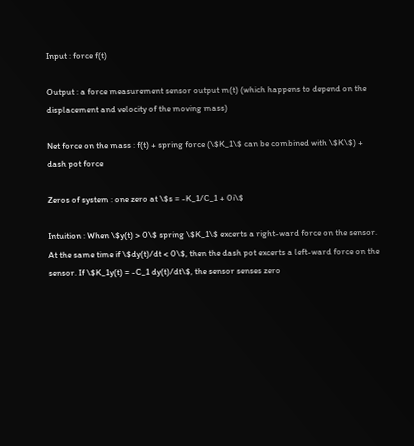Input : force f(t)

Output : a force measurement sensor output m(t) (which happens to depend on the displacement and velocity of the moving mass)

Net force on the mass : f(t) + spring force (\$K_1\$ can be combined with \$K\$) + dash pot force

Zeros of system : one zero at \$s = -K_1/C_1 + 0i\$

Intuition : When \$y(t) > 0\$ spring \$K_1\$ excerts a right-ward force on the sensor. At the same time if \$dy(t)/dt < 0\$, then the dash pot excerts a left-ward force on the sensor. If \$K_1y(t) = -C_1 dy(t)/dt\$, the sensor senses zero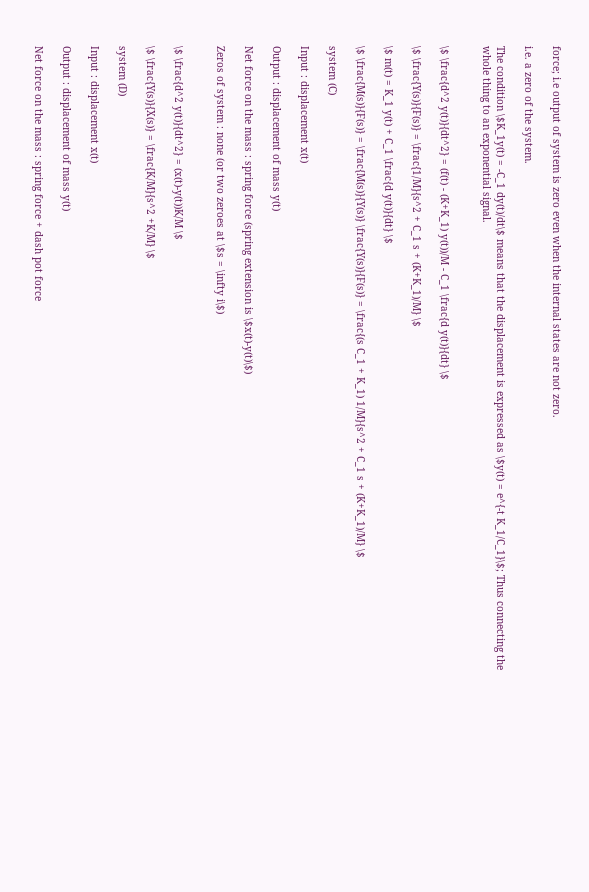force; i.e output of system is zero even when the internal states are not zero.

i.e. a zero of the system.

The condition \$K_1y(t) = -C_1 dy(t)/dt\$ means that the displacement is expressed as \$y(t) = e^{-t K_1/C_1}\$; Thus connecting the whole thing to an exponential signal.


\$ \frac{d^2 y(t)}{dt^2} = (f(t) - (K+K_1) y(t))/M - C_1 \frac{d y(t)}{dt} \$

\$ \frac{Y(s)}{F(s)} = \frac{1/M}{s^2 + C_1 s + (K+K_1)/M} \$

\$ m(t) = K_1 y(t) + C_1 \frac{d y(t)}{dt} \$

\$ \frac{M(s)}{F(s)} = \frac{M(s)}{Y(s)} \frac{Y(s)}{F(s)} = \frac{(s C_1 + K_1) 1/M}{s^2 + C_1 s + (K+K_1)/M} \$

system (C)

Input : displacement x(t)

Output : displacement of mass y(t)

Net force on the mass : spring force (spring extension is \$x(t)-y(t)\$)

Zeros of system : none (or two zeroes at \$s = \infty i\$)


\$ \frac{d^2 y(t)}{dt^2} = (x(t)-y(t))K/M \$

\$ \frac{Y(s)}{X(s)} = \frac{K/M}{s^2 +K/M} \$

system (D)

Input : displacement x(t)

Output : displacement of mass y(t)

Net force on the mass : spring force + dash pot force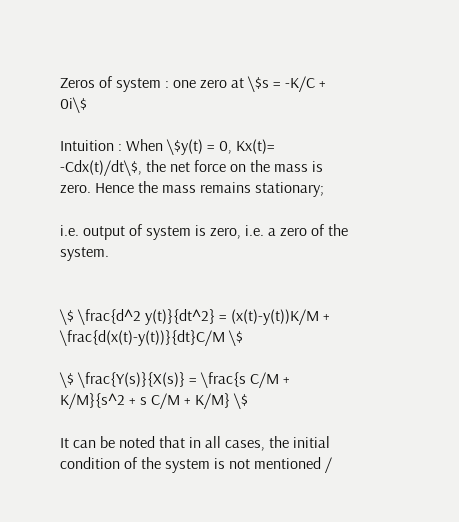Zeros of system : one zero at \$s = -K/C + 0i\$

Intuition : When \$y(t) = 0, Kx(t)= -Cdx(t)/dt\$, the net force on the mass is zero. Hence the mass remains stationary;

i.e. output of system is zero, i.e. a zero of the system.


\$ \frac{d^2 y(t)}{dt^2} = (x(t)-y(t))K/M + \frac{d(x(t)-y(t))}{dt}C/M \$

\$ \frac{Y(s)}{X(s)} = \frac{s C/M + K/M}{s^2 + s C/M + K/M} \$

It can be noted that in all cases, the initial condition of the system is not mentioned /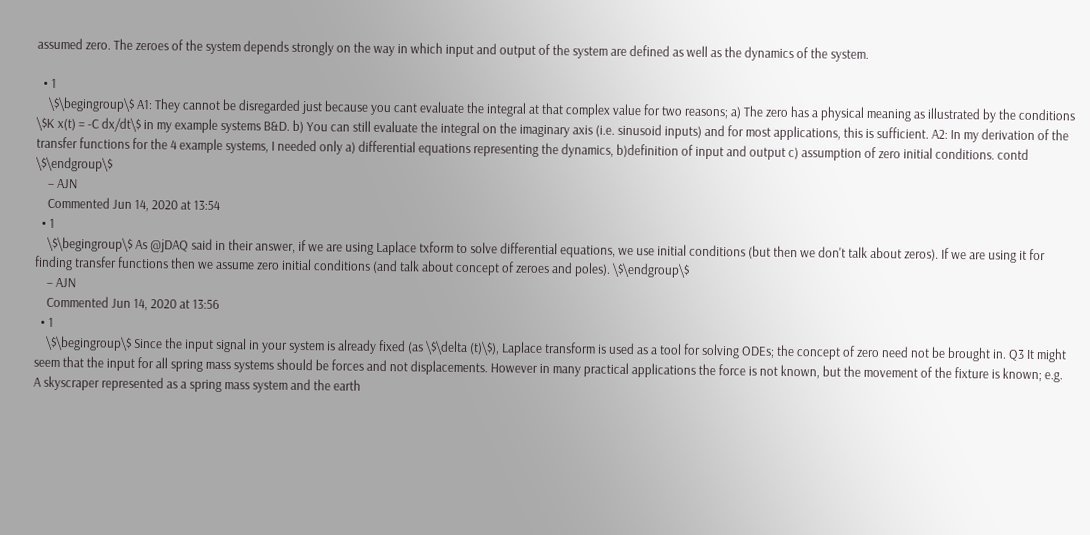assumed zero. The zeroes of the system depends strongly on the way in which input and output of the system are defined as well as the dynamics of the system.

  • 1
    \$\begingroup\$ A1: They cannot be disregarded just because you cant evaluate the integral at that complex value for two reasons; a) The zero has a physical meaning as illustrated by the conditions \$K x(t) = -C dx/dt\$ in my example systems B&D. b) You can still evaluate the integral on the imaginary axis (i.e. sinusoid inputs) and for most applications, this is sufficient. A2: In my derivation of the transfer functions for the 4 example systems, I needed only a) differential equations representing the dynamics, b)definition of input and output c) assumption of zero initial conditions. contd \$\endgroup\$
    – AJN
    Commented Jun 14, 2020 at 13:54
  • 1
    \$\begingroup\$ As @jDAQ said in their answer, if we are using Laplace txform to solve differential equations, we use initial conditions (but then we don't talk about zeros). If we are using it for finding transfer functions then we assume zero initial conditions (and talk about concept of zeroes and poles). \$\endgroup\$
    – AJN
    Commented Jun 14, 2020 at 13:56
  • 1
    \$\begingroup\$ Since the input signal in your system is already fixed (as \$\delta (t)\$), Laplace transform is used as a tool for solving ODEs; the concept of zero need not be brought in. Q3 It might seem that the input for all spring mass systems should be forces and not displacements. However in many practical applications the force is not known, but the movement of the fixture is known; e.g. A skyscraper represented as a spring mass system and the earth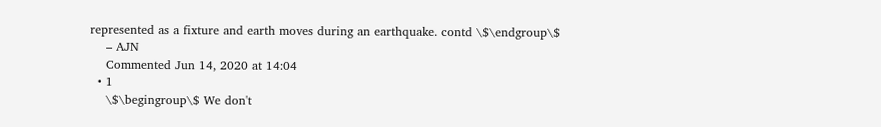represented as a fixture and earth moves during an earthquake. contd \$\endgroup\$
    – AJN
    Commented Jun 14, 2020 at 14:04
  • 1
    \$\begingroup\$ We don't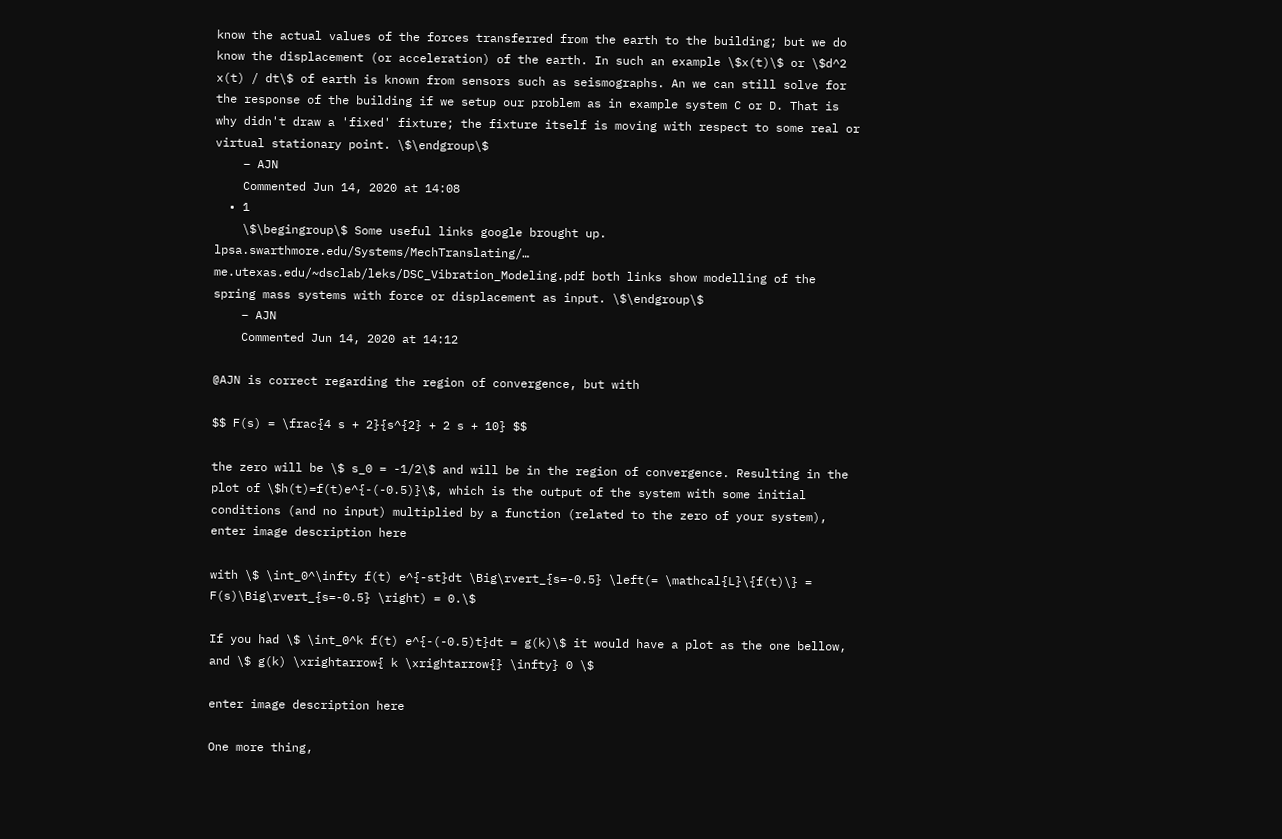know the actual values of the forces transferred from the earth to the building; but we do know the displacement (or acceleration) of the earth. In such an example \$x(t)\$ or \$d^2 x(t) / dt\$ of earth is known from sensors such as seismographs. An we can still solve for the response of the building if we setup our problem as in example system C or D. That is why didn't draw a 'fixed' fixture; the fixture itself is moving with respect to some real or virtual stationary point. \$\endgroup\$
    – AJN
    Commented Jun 14, 2020 at 14:08
  • 1
    \$\begingroup\$ Some useful links google brought up. lpsa.swarthmore.edu/Systems/MechTranslating/… me.utexas.edu/~dsclab/leks/DSC_Vibration_Modeling.pdf both links show modelling of the spring mass systems with force or displacement as input. \$\endgroup\$
    – AJN
    Commented Jun 14, 2020 at 14:12

@AJN is correct regarding the region of convergence, but with

$$ F(s) = \frac{4 s + 2}{s^{2} + 2 s + 10} $$

the zero will be \$ s_0 = -1/2\$ and will be in the region of convergence. Resulting in the plot of \$h(t)=f(t)e^{-(-0.5)}\$, which is the output of the system with some initial conditions (and no input) multiplied by a function (related to the zero of your system), enter image description here

with \$ \int_0^\infty f(t) e^{-st}dt \Big\rvert_{s=-0.5} \left(= \mathcal{L}\{f(t)\} = F(s)\Big\rvert_{s=-0.5} \right) = 0.\$

If you had \$ \int_0^k f(t) e^{-(-0.5)t}dt = g(k)\$ it would have a plot as the one bellow, and \$ g(k) \xrightarrow{ k \xrightarrow{} \infty} 0 \$

enter image description here

One more thing,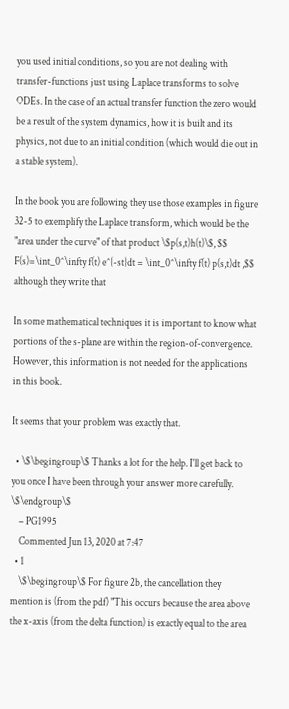you used initial conditions, so you are not dealing with transfer-functions just using Laplace transforms to solve ODEs. In the case of an actual transfer function the zero would be a result of the system dynamics, how it is built and its physics, not due to an initial condition (which would die out in a stable system).

In the book you are following they use those examples in figure 32-5 to exemplify the Laplace transform, which would be the "area under the curve" of that product \$p(s,t)h(t)\$, $$ F(s)=\int_0^\infty f(t) e^{-st}dt = \int_0^\infty f(t) p(s,t)dt ,$$ although they write that

In some mathematical techniques it is important to know what portions of the s-plane are within the region-of-convergence. However, this information is not needed for the applications in this book.

It seems that your problem was exactly that.

  • \$\begingroup\$ Thanks a lot for the help. I'll get back to you once I have been through your answer more carefully. \$\endgroup\$
    – PG1995
    Commented Jun 13, 2020 at 7:47
  • 1
    \$\begingroup\$ For figure 2b, the cancellation they mention is (from the pdf) "This occurs because the area above the x-axis (from the delta function) is exactly equal to the area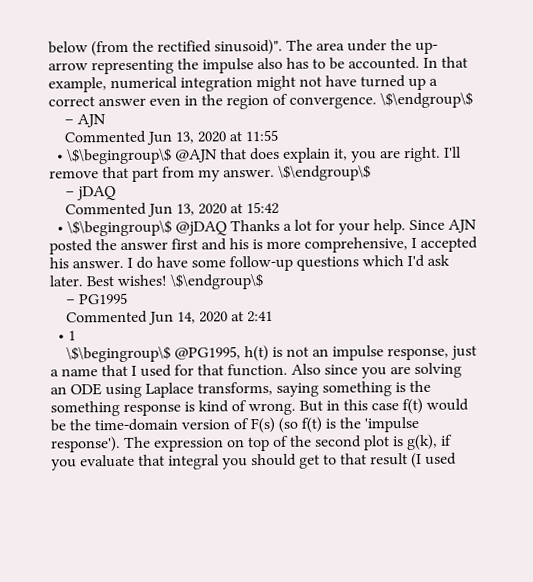below (from the rectified sinusoid)". The area under the up-arrow representing the impulse also has to be accounted. In that example, numerical integration might not have turned up a correct answer even in the region of convergence. \$\endgroup\$
    – AJN
    Commented Jun 13, 2020 at 11:55
  • \$\begingroup\$ @AJN that does explain it, you are right. I'll remove that part from my answer. \$\endgroup\$
    – jDAQ
    Commented Jun 13, 2020 at 15:42
  • \$\begingroup\$ @jDAQ Thanks a lot for your help. Since AJN posted the answer first and his is more comprehensive, I accepted his answer. I do have some follow-up questions which I'd ask later. Best wishes! \$\endgroup\$
    – PG1995
    Commented Jun 14, 2020 at 2:41
  • 1
    \$\begingroup\$ @PG1995, h(t) is not an impulse response, just a name that I used for that function. Also since you are solving an ODE using Laplace transforms, saying something is the something response is kind of wrong. But in this case f(t) would be the time-domain version of F(s) (so f(t) is the 'impulse response'). The expression on top of the second plot is g(k), if you evaluate that integral you should get to that result (I used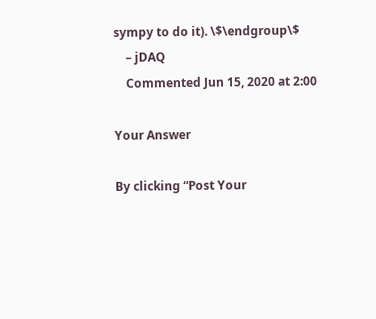sympy to do it). \$\endgroup\$
    – jDAQ
    Commented Jun 15, 2020 at 2:00

Your Answer

By clicking “Post Your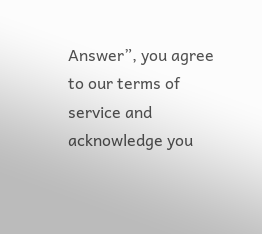Answer”, you agree to our terms of service and acknowledge you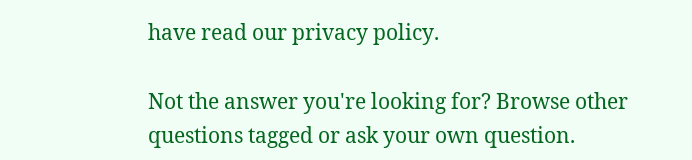have read our privacy policy.

Not the answer you're looking for? Browse other questions tagged or ask your own question.